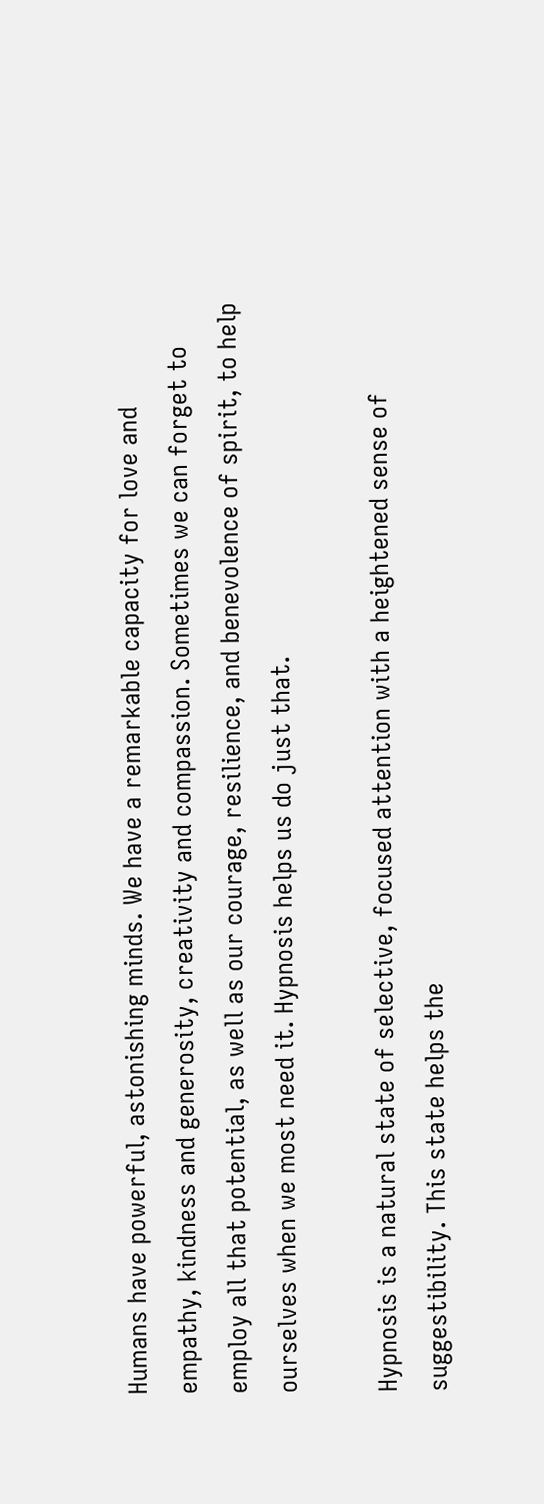Humans have powerful, astonishing minds. We have a remarkable capacity for love and empathy, kindness and generosity, creativity and compassion. Sometimes we can forget to employ all that potential, as well as our courage, resilience, and benevolence of spirit, to help ourselves when we most need it. Hypnosis helps us do just that.

Hypnosis is a natural state of selective, focused attention with a heightened sense of suggestibility. This state helps the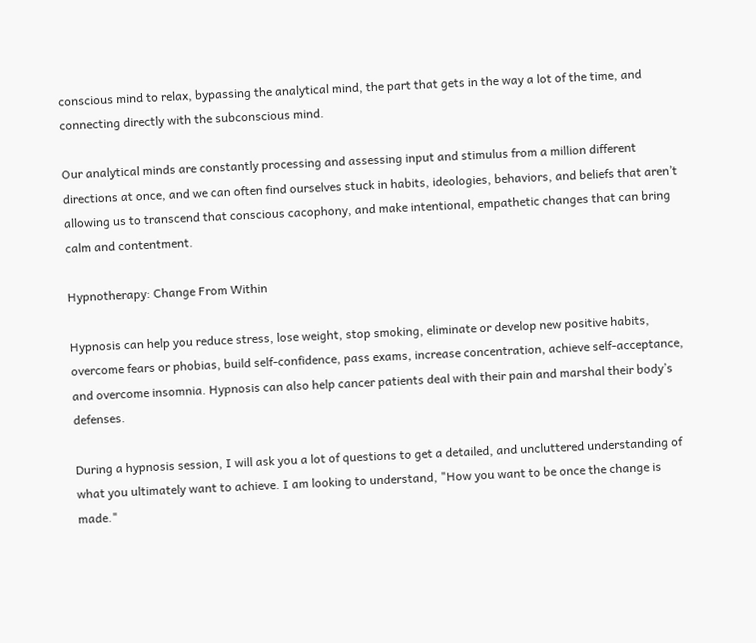conscious mind to relax, bypassing the analytical mind, the part that gets in the way a lot of the time, and connecting directly with the subconscious mind.

Our analytical minds are constantly processing and assessing input and stimulus from a million different directions at once, and we can often find ourselves stuck in habits, ideologies, behaviors, and beliefs that aren’t allowing us to transcend that conscious cacophony, and make intentional, empathetic changes that can bring calm and contentment.

Hypnotherapy: Change From Within

Hypnosis can help you reduce stress, lose weight, stop smoking, eliminate or develop new positive habits, overcome fears or phobias, build self-confidence, pass exams, increase concentration, achieve self-acceptance, and overcome insomnia. Hypnosis can also help cancer patients deal with their pain and marshal their body’s defenses.

During a hypnosis session, I will ask you a lot of questions to get a detailed, and uncluttered understanding of what you ultimately want to achieve. I am looking to understand, "How you want to be once the change is made."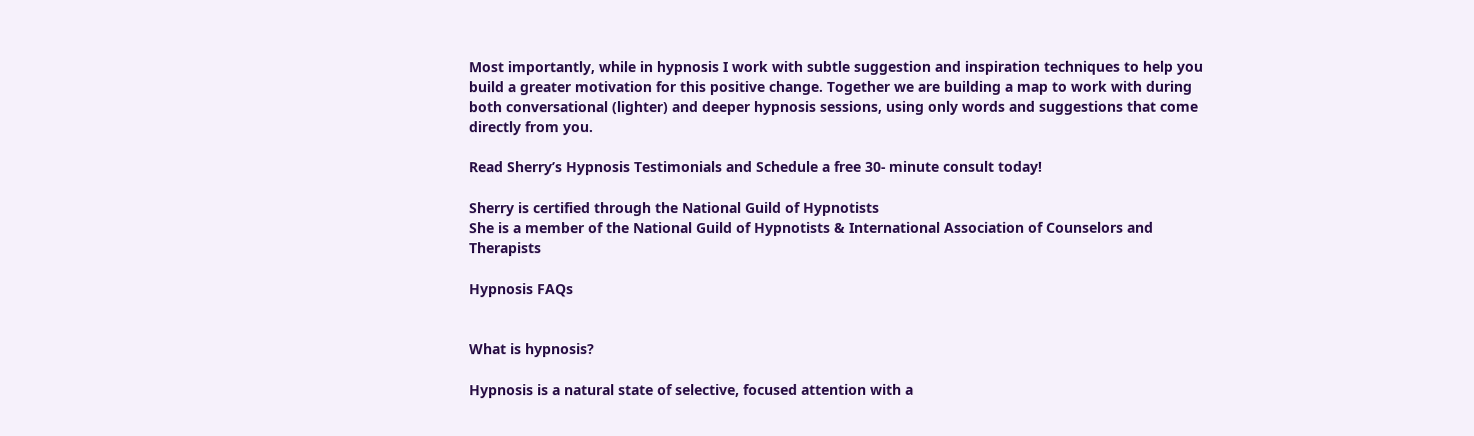Most importantly, while in hypnosis I work with subtle suggestion and inspiration techniques to help you build a greater motivation for this positive change. Together we are building a map to work with during both conversational (lighter) and deeper hypnosis sessions, using only words and suggestions that come directly from you.

Read Sherry’s Hypnosis Testimonials and Schedule a free 30- minute consult today!

Sherry is certified through the National Guild of Hypnotists
She is a member of the National Guild of Hypnotists & International Association of Counselors and Therapists

Hypnosis FAQs


What is hypnosis?

Hypnosis is a natural state of selective, focused attention with a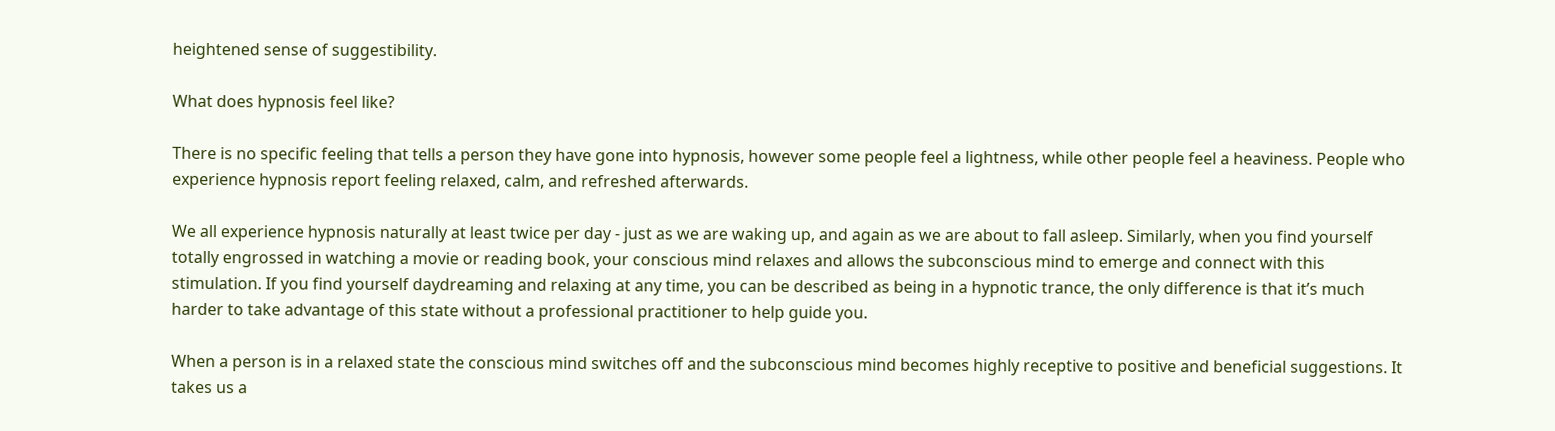heightened sense of suggestibility.

What does hypnosis feel like?

There is no specific feeling that tells a person they have gone into hypnosis, however some people feel a lightness, while other people feel a heaviness. People who experience hypnosis report feeling relaxed, calm, and refreshed afterwards.

We all experience hypnosis naturally at least twice per day - just as we are waking up, and again as we are about to fall asleep. Similarly, when you find yourself totally engrossed in watching a movie or reading book, your conscious mind relaxes and allows the subconscious mind to emerge and connect with this stimulation. If you find yourself daydreaming and relaxing at any time, you can be described as being in a hypnotic trance, the only difference is that it’s much harder to take advantage of this state without a professional practitioner to help guide you.

When a person is in a relaxed state the conscious mind switches off and the subconscious mind becomes highly receptive to positive and beneficial suggestions. It takes us a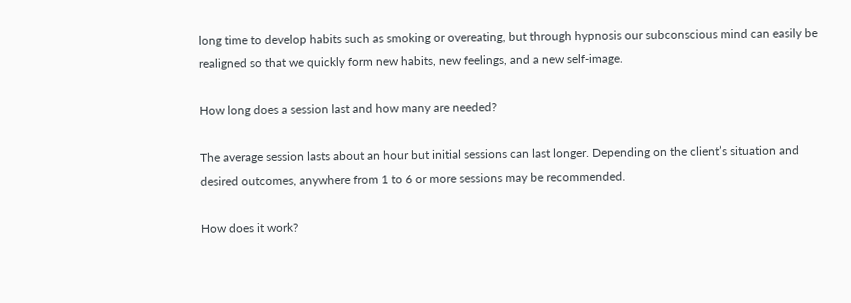long time to develop habits such as smoking or overeating, but through hypnosis our subconscious mind can easily be realigned so that we quickly form new habits, new feelings, and a new self-image.

How long does a session last and how many are needed?

The average session lasts about an hour but initial sessions can last longer. Depending on the client’s situation and desired outcomes, anywhere from 1 to 6 or more sessions may be recommended.

How does it work?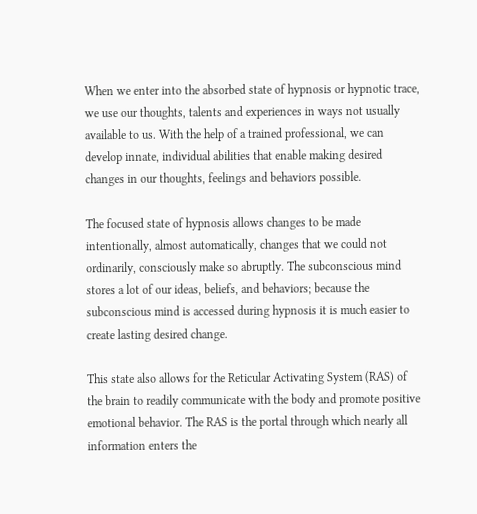When we enter into the absorbed state of hypnosis or hypnotic trace, we use our thoughts, talents and experiences in ways not usually available to us. With the help of a trained professional, we can develop innate, individual abilities that enable making desired changes in our thoughts, feelings and behaviors possible.

The focused state of hypnosis allows changes to be made intentionally, almost automatically, changes that we could not ordinarily, consciously make so abruptly. The subconscious mind stores a lot of our ideas, beliefs, and behaviors; because the subconscious mind is accessed during hypnosis it is much easier to create lasting desired change.

This state also allows for the Reticular Activating System (RAS) of the brain to readily communicate with the body and promote positive emotional behavior. The RAS is the portal through which nearly all information enters the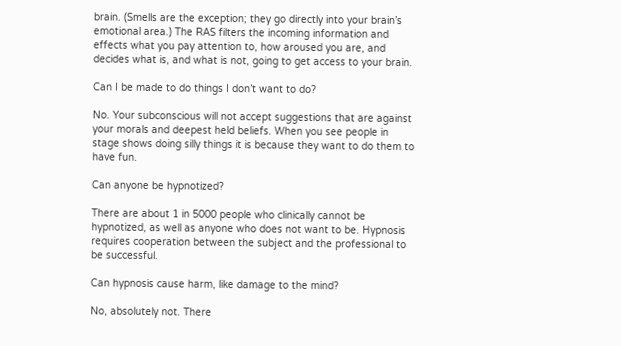brain. (Smells are the exception; they go directly into your brain’s emotional area.) The RAS filters the incoming information and effects what you pay attention to, how aroused you are, and decides what is, and what is not, going to get access to your brain.

Can I be made to do things I don’t want to do?

No. Your subconscious will not accept suggestions that are against your morals and deepest held beliefs. When you see people in stage shows doing silly things it is because they want to do them to have fun.

Can anyone be hypnotized?

There are about 1 in 5000 people who clinically cannot be hypnotized, as well as anyone who does not want to be. Hypnosis requires cooperation between the subject and the professional to be successful.

Can hypnosis cause harm, like damage to the mind?

No, absolutely not. There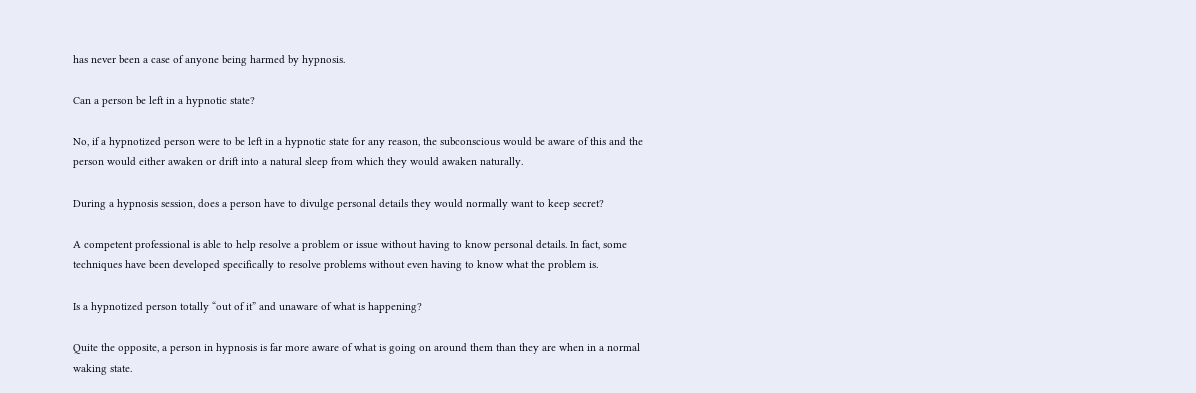has never been a case of anyone being harmed by hypnosis.

Can a person be left in a hypnotic state?

No, if a hypnotized person were to be left in a hypnotic state for any reason, the subconscious would be aware of this and the person would either awaken or drift into a natural sleep from which they would awaken naturally.

During a hypnosis session, does a person have to divulge personal details they would normally want to keep secret?

A competent professional is able to help resolve a problem or issue without having to know personal details. In fact, some techniques have been developed specifically to resolve problems without even having to know what the problem is.

Is a hypnotized person totally “out of it” and unaware of what is happening?

Quite the opposite, a person in hypnosis is far more aware of what is going on around them than they are when in a normal waking state.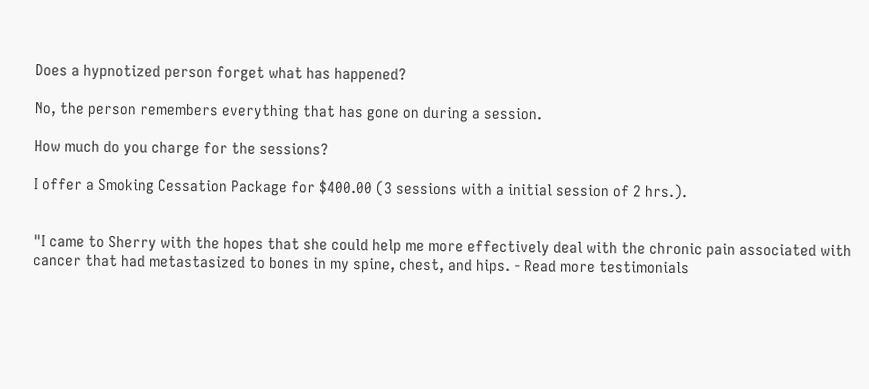Does a hypnotized person forget what has happened?

No, the person remembers everything that has gone on during a session.

How much do you charge for the sessions?

I offer a Smoking Cessation Package for $400.00 (3 sessions with a initial session of 2 hrs.).


"I came to Sherry with the hopes that she could help me more effectively deal with the chronic pain associated with cancer that had metastasized to bones in my spine, chest, and hips. - Read more testimonials